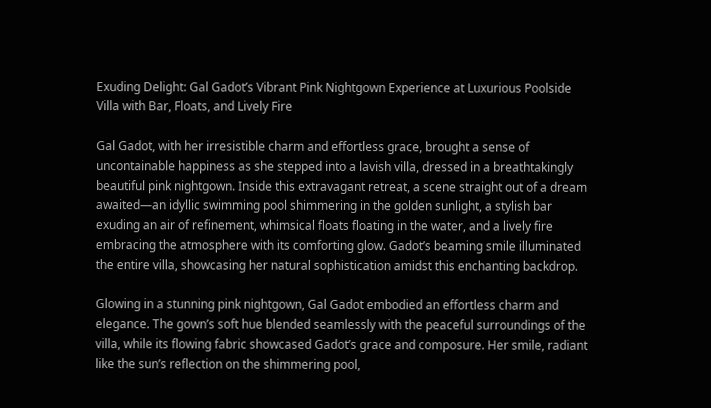Exuding Delight: Gal Gadot’s Vibrant Pink Nightgown Experience at Luxurious Poolside Villa with Bar, Floats, and Lively Fire

Gal Gadot, with her irresistible charm and effortless grace, brought a sense of uncontainable happiness as she stepped into a lavish villa, dressed in a breathtakingly beautiful pink nightgown. Inside this extravagant retreat, a scene straight out of a dream awaited—an idyllic swimming pool shimmering in the golden sunlight, a stylish bar exuding an air of refinement, whimsical floats floating in the water, and a lively fire embracing the atmosphere with its comforting glow. Gadot’s beaming smile illuminated the entire villa, showcasing her natural sophistication amidst this enchanting backdrop.

Glowing in a stunning pink nightgown, Gal Gadot embodied an effortless charm and elegance. The gown’s soft hue blended seamlessly with the peaceful surroundings of the villa, while its flowing fabric showcased Gadot’s grace and composure. Her smile, radiant like the sun’s reflection on the shimmering pool,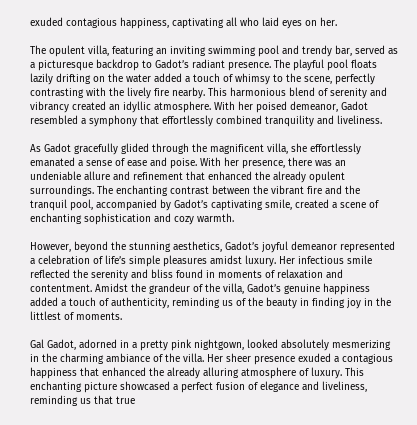exuded contagious happiness, captivating all who laid eyes on her.

The opulent villa, featuring an inviting swimming pool and trendy bar, served as a picturesque backdrop to Gadot’s radiant presence. The playful pool floats lazily drifting on the water added a touch of whimsy to the scene, perfectly contrasting with the lively fire nearby. This harmonious blend of serenity and vibrancy created an idyllic atmosphere. With her poised demeanor, Gadot resembled a symphony that effortlessly combined tranquility and liveliness.

As Gadot gracefully glided through the magnificent villa, she effortlessly emanated a sense of ease and poise. With her presence, there was an undeniable allure and refinement that enhanced the already opulent surroundings. The enchanting contrast between the vibrant fire and the tranquil pool, accompanied by Gadot’s captivating smile, created a scene of enchanting sophistication and cozy warmth.

However, beyond the stunning aesthetics, Gadot’s joyful demeanor represented a celebration of life’s simple pleasures amidst luxury. Her infectious smile reflected the serenity and bliss found in moments of relaxation and contentment. Amidst the grandeur of the villa, Gadot’s genuine happiness added a touch of authenticity, reminding us of the beauty in finding joy in the littlest of moments.

Gal Gadot, adorned in a pretty pink nightgown, looked absolutely mesmerizing in the charming ambiance of the villa. Her sheer presence exuded a contagious happiness that enhanced the already alluring atmosphere of luxury. This enchanting picture showcased a perfect fusion of elegance and liveliness, reminding us that true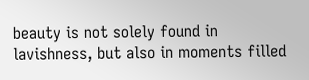beauty is not solely found in lavishness, but also in moments filled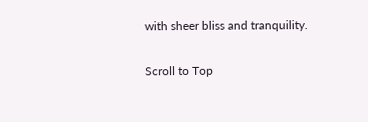with sheer bliss and tranquility.

Scroll to Top